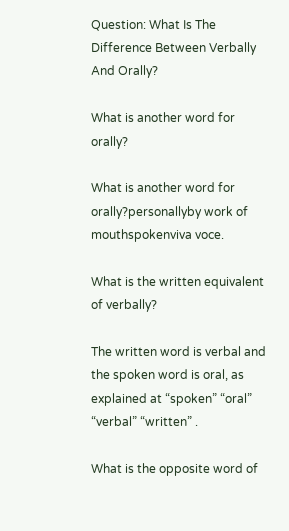Question: What Is The Difference Between Verbally And Orally?

What is another word for orally?

What is another word for orally?personallyby work of mouthspokenviva voce.

What is the written equivalent of verbally?

The written word is verbal and the spoken word is oral, as explained at “spoken” “oral” “verbal” “written” .

What is the opposite word of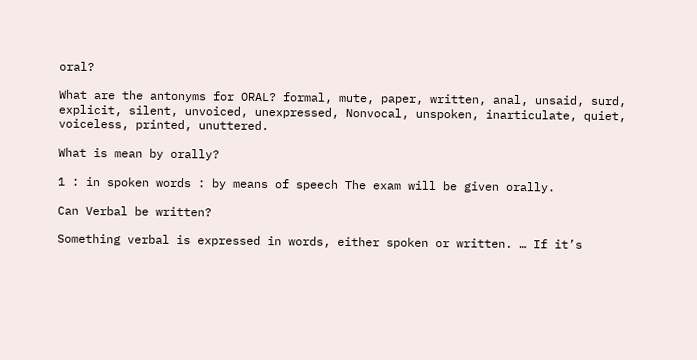oral?

What are the antonyms for ORAL? formal, mute, paper, written, anal, unsaid, surd, explicit, silent, unvoiced, unexpressed, Nonvocal, unspoken, inarticulate, quiet, voiceless, printed, unuttered.

What is mean by orally?

1 : in spoken words : by means of speech The exam will be given orally.

Can Verbal be written?

Something verbal is expressed in words, either spoken or written. … If it’s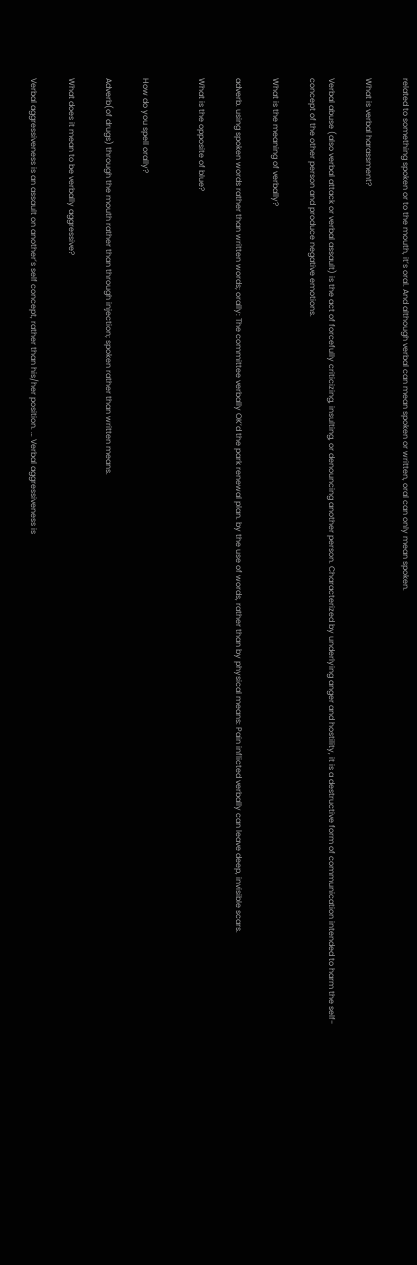related to something spoken or to the mouth, it’s oral. And although verbal can mean spoken or written, oral can only mean spoken.

What is verbal harassment?

Verbal abuse (also verbal attack or verbal assault) is the act of forcefully criticizing, insulting, or denouncing another person. Characterized by underlying anger and hostility, it is a destructive form of communication intended to harm the self-concept of the other person and produce negative emotions.

What is the meaning of verbally?

adverb. using spoken words rather than written words; orally: The committee verbally OK’d the park renewal plan. by the use of words, rather than by physical means: Pain inflicted verbally can leave deep, invisible scars.

What is the opposite of blue?


How do you spell orally?

Adverb(of drugs) through the mouth rather than through injection; spoken rather than written means.

What does it mean to be verbally aggressive?

Verbal aggressiveness is an assault on another’s self concept, rather than his/her position. … Verbal aggressiveness is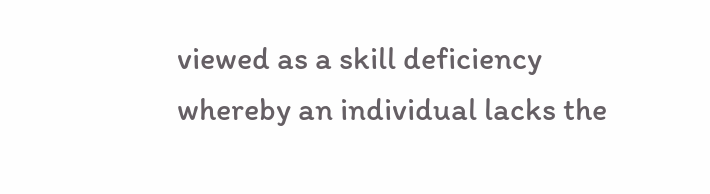viewed as a skill deficiency whereby an individual lacks the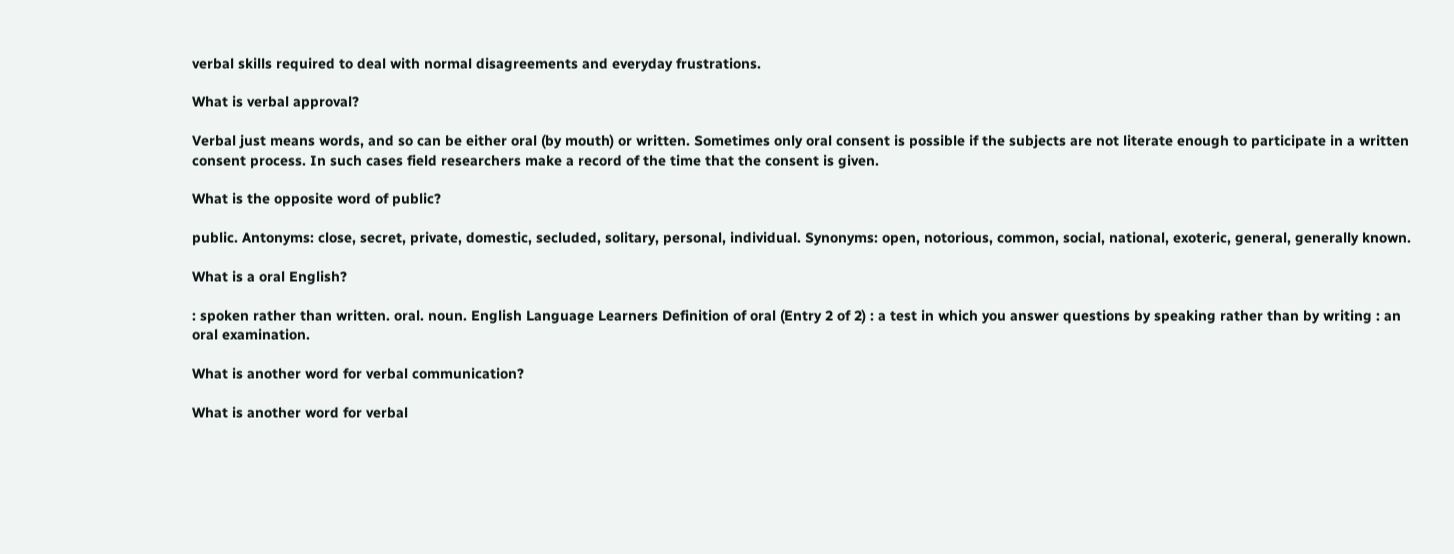verbal skills required to deal with normal disagreements and everyday frustrations.

What is verbal approval?

Verbal just means words, and so can be either oral (by mouth) or written. Sometimes only oral consent is possible if the subjects are not literate enough to participate in a written consent process. In such cases field researchers make a record of the time that the consent is given.

What is the opposite word of public?

public. Antonyms: close, secret, private, domestic, secluded, solitary, personal, individual. Synonyms: open, notorious, common, social, national, exoteric, general, generally known.

What is a oral English?

: spoken rather than written. oral. noun. English Language Learners Definition of oral (Entry 2 of 2) : a test in which you answer questions by speaking rather than by writing : an oral examination.

What is another word for verbal communication?

What is another word for verbal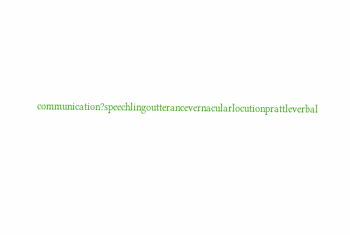communication?speechlingoutterancevernacularlocutionprattleverbal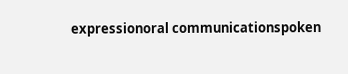expressionoral communicationspoken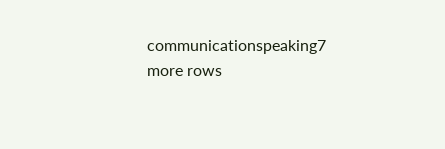communicationspeaking7 more rows